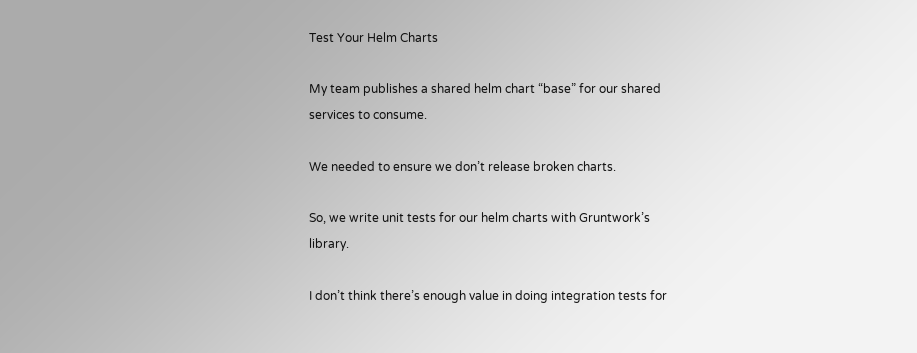Test Your Helm Charts

My team publishes a shared helm chart “base” for our shared services to consume.

We needed to ensure we don’t release broken charts.

So, we write unit tests for our helm charts with Gruntwork’s library.

I don’t think there’s enough value in doing integration tests for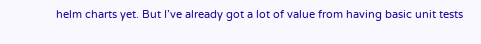helm charts yet. But I’ve already got a lot of value from having basic unit tests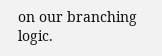on our branching logic.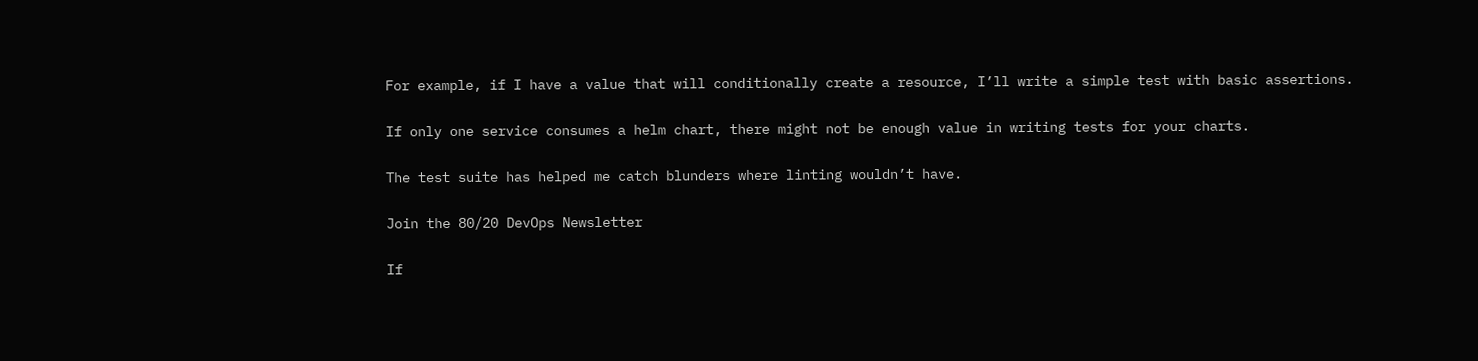For example, if I have a value that will conditionally create a resource, I’ll write a simple test with basic assertions.

If only one service consumes a helm chart, there might not be enough value in writing tests for your charts.

The test suite has helped me catch blunders where linting wouldn’t have.

Join the 80/20 DevOps Newsletter

If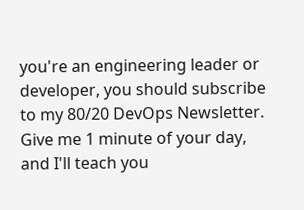you're an engineering leader or developer, you should subscribe to my 80/20 DevOps Newsletter. Give me 1 minute of your day, and I'll teach you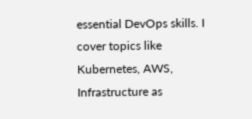essential DevOps skills. I cover topics like Kubernetes, AWS, Infrastructure as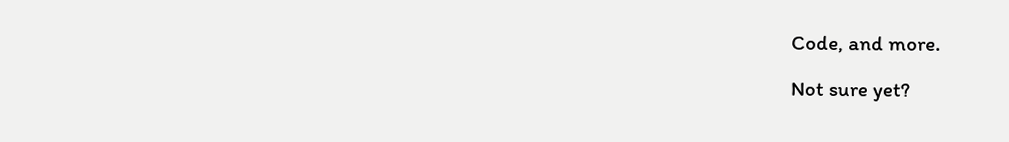Code, and more.

Not sure yet?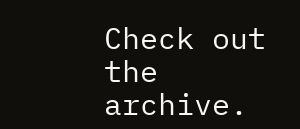Check out the archive.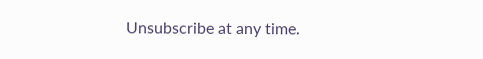Unsubscribe at any time.